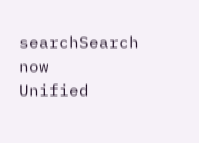searchSearch now
Unified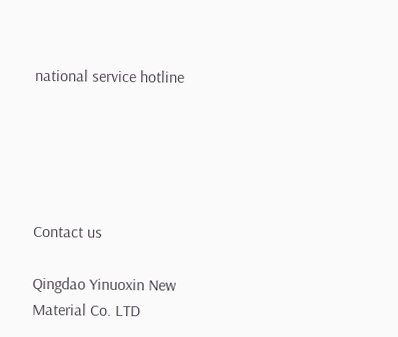national service hotline





Contact us

Qingdao Yinuoxin New Material Co. LTD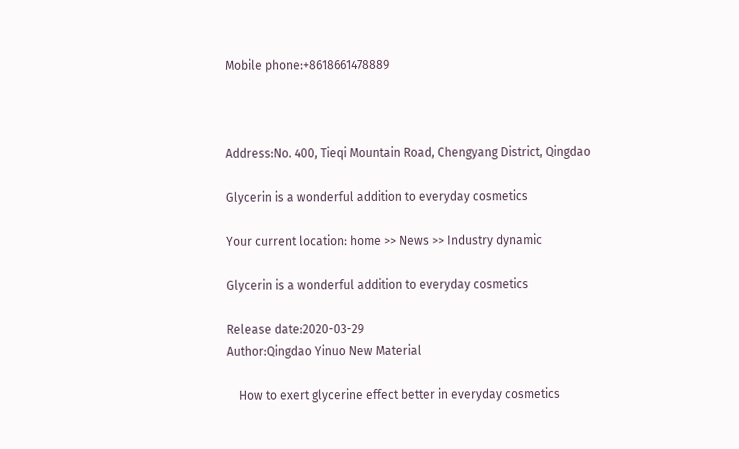Mobile phone:+8618661478889



Address:No. 400, Tieqi Mountain Road, Chengyang District, Qingdao

Glycerin is a wonderful addition to everyday cosmetics

Your current location: home >> News >> Industry dynamic

Glycerin is a wonderful addition to everyday cosmetics

Release date:2020-03-29
Author:Qingdao Yinuo New Material

    How to exert glycerine effect better in everyday cosmetics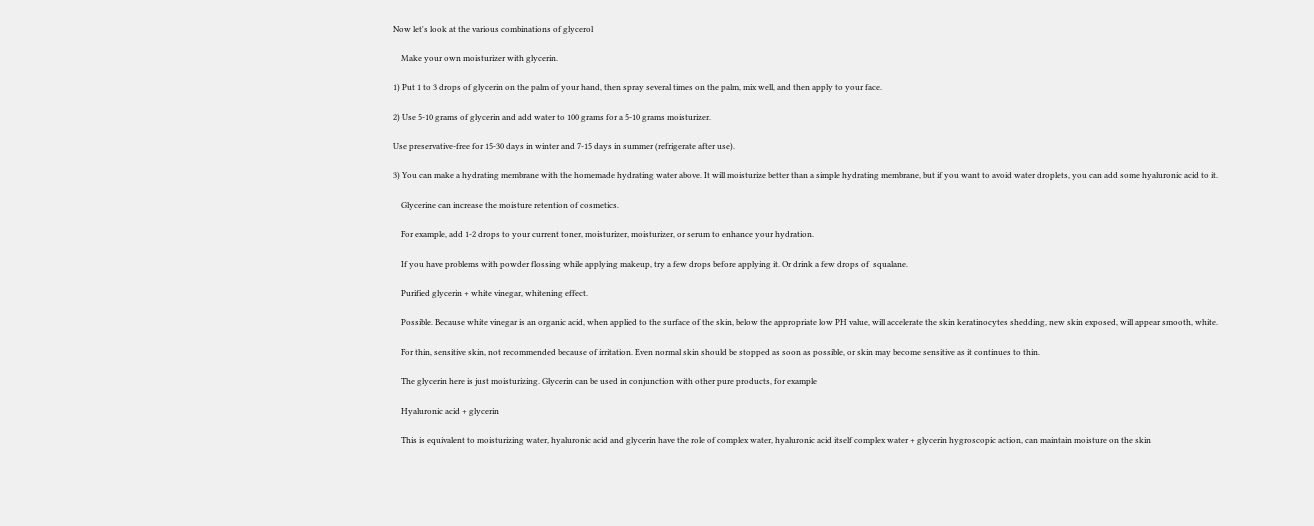Now let's look at the various combinations of glycerol

    Make your own moisturizer with glycerin.

1) Put 1 to 3 drops of glycerin on the palm of your hand, then spray several times on the palm, mix well, and then apply to your face.

2) Use 5-10 grams of glycerin and add water to 100 grams for a 5-10 grams moisturizer.

Use preservative-free for 15-30 days in winter and 7-15 days in summer (refrigerate after use).

3) You can make a hydrating membrane with the homemade hydrating water above. It will moisturize better than a simple hydrating membrane, but if you want to avoid water droplets, you can add some hyaluronic acid to it.

    Glycerine can increase the moisture retention of cosmetics.

    For example, add 1-2 drops to your current toner, moisturizer, moisturizer, or serum to enhance your hydration.

    If you have problems with powder flossing while applying makeup, try a few drops before applying it. Or drink a few drops of  squalane.

    Purified glycerin + white vinegar, whitening effect.

    Possible. Because white vinegar is an organic acid, when applied to the surface of the skin, below the appropriate low PH value, will accelerate the skin keratinocytes shedding, new skin exposed, will appear smooth, white.

    For thin, sensitive skin, not recommended because of irritation. Even normal skin should be stopped as soon as possible, or skin may become sensitive as it continues to thin.

    The glycerin here is just moisturizing. Glycerin can be used in conjunction with other pure products, for example

    Hyaluronic acid + glycerin

    This is equivalent to moisturizing water, hyaluronic acid and glycerin have the role of complex water, hyaluronic acid itself complex water + glycerin hygroscopic action, can maintain moisture on the skin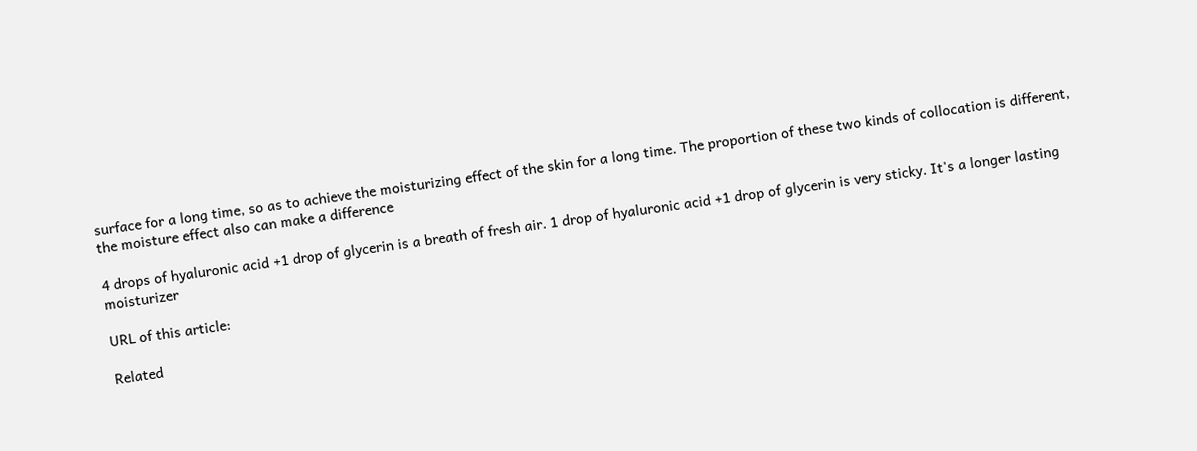surface for a long time, so as to achieve the moisturizing effect of the skin for a long time. The proportion of these two kinds of collocation is different, the moisture effect also can make a difference

4 drops of hyaluronic acid +1 drop of glycerin is a breath of fresh air. 1 drop of hyaluronic acid +1 drop of glycerin is very sticky. It's a longer lasting moisturizer

URL of this article:

Related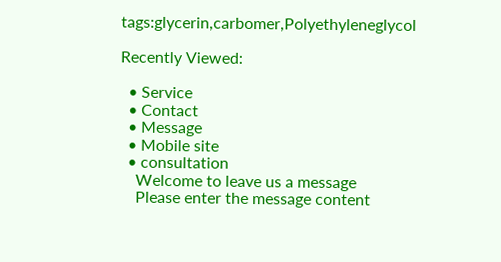tags:glycerin,carbomer,Polyethyleneglycol

Recently Viewed:

  • Service
  • Contact
  • Message
  • Mobile site
  • consultation
    Welcome to leave us a message
    Please enter the message content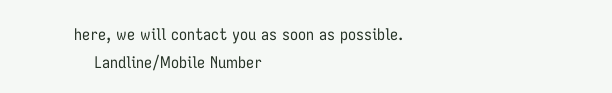here, we will contact you as soon as possible.
    Landline/Mobile Number